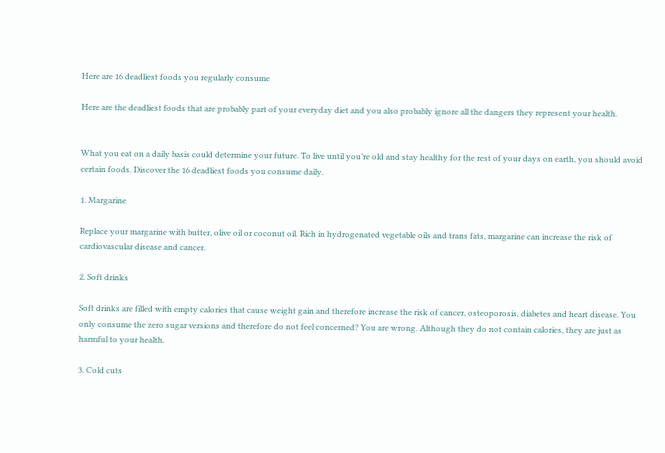Here are 16 deadliest foods you regularly consume

Here are the deadliest foods that are probably part of your everyday diet and you also probably ignore all the dangers they represent your health.


What you eat on a daily basis could determine your future. To live until you’re old and stay healthy for the rest of your days on earth, you should avoid certain foods. Discover the 16 deadliest foods you consume daily.

1. Margarine

Replace your margarine with butter, olive oil or coconut oil. Rich in hydrogenated vegetable oils and trans fats, margarine can increase the risk of cardiovascular disease and cancer.

2. Soft drinks

Soft drinks are filled with empty calories that cause weight gain and therefore increase the risk of cancer, osteoporosis, diabetes and heart disease. You only consume the zero sugar versions and therefore do not feel concerned? You are wrong. Although they do not contain calories, they are just as harmful to your health.

3. Cold cuts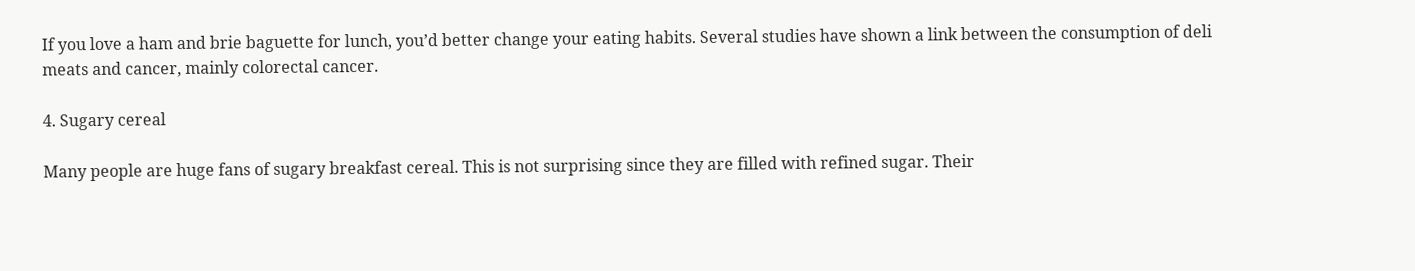If you love a ham and brie baguette for lunch, you’d better change your eating habits. Several studies have shown a link between the consumption of deli meats and cancer, mainly colorectal cancer.

4. Sugary cereal

Many people are huge fans of sugary breakfast cereal. This is not surprising since they are filled with refined sugar. Their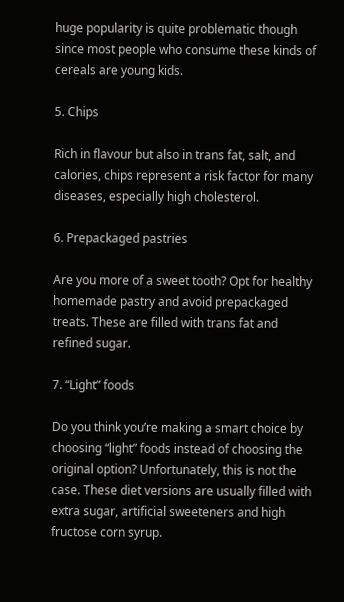huge popularity is quite problematic though since most people who consume these kinds of cereals are young kids.

5. Chips

Rich in flavour but also in trans fat, salt, and calories, chips represent a risk factor for many diseases, especially high cholesterol.

6. Prepackaged pastries

Are you more of a sweet tooth? Opt for healthy homemade pastry and avoid prepackaged treats. These are filled with trans fat and refined sugar.

7. “Light” foods

Do you think you’re making a smart choice by choosing “light” foods instead of choosing the original option? Unfortunately, this is not the case. These diet versions are usually filled with extra sugar, artificial sweeteners and high fructose corn syrup.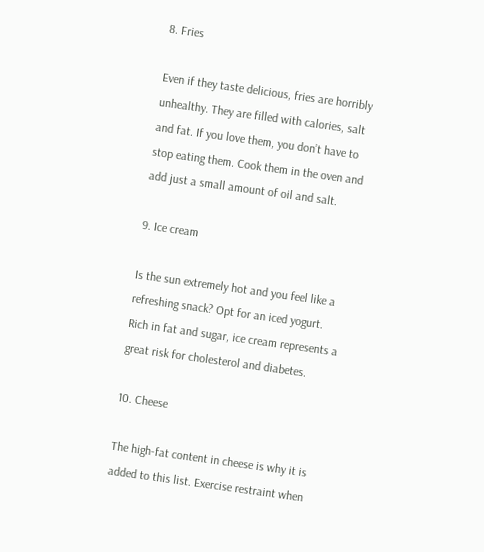8. Fries

Even if they taste delicious, fries are horribly unhealthy. They are filled with calories, salt and fat. If you love them, you don’t have to stop eating them. Cook them in the oven and add just a small amount of oil and salt.

9. Ice cream

Is the sun extremely hot and you feel like a refreshing snack? Opt for an iced yogurt. Rich in fat and sugar, ice cream represents a great risk for cholesterol and diabetes.

10. Cheese

The high-fat content in cheese is why it is added to this list. Exercise restraint when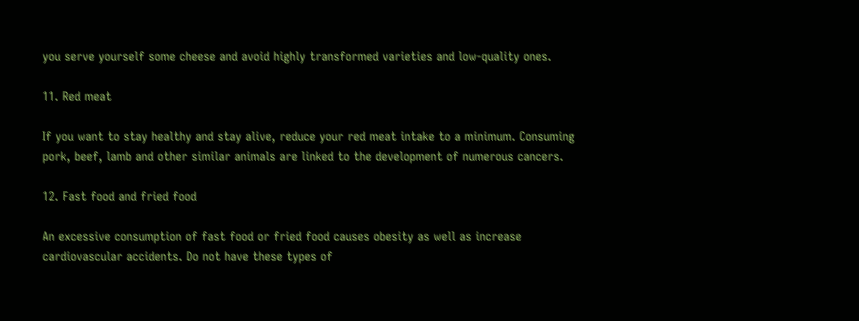you serve yourself some cheese and avoid highly transformed varieties and low-quality ones.

11. Red meat

If you want to stay healthy and stay alive, reduce your red meat intake to a minimum. Consuming pork, beef, lamb and other similar animals are linked to the development of numerous cancers.

12. Fast food and fried food

An excessive consumption of fast food or fried food causes obesity as well as increase cardiovascular accidents. Do not have these types of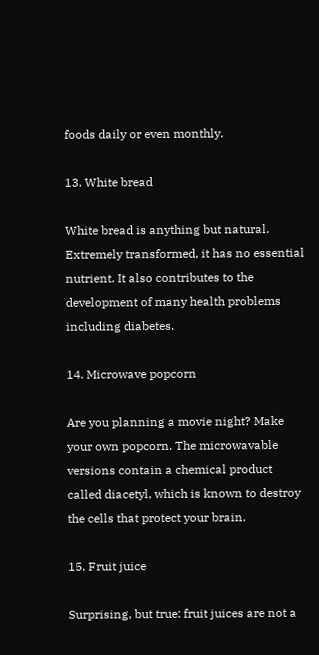foods daily or even monthly.

13. White bread

White bread is anything but natural. Extremely transformed, it has no essential nutrient. It also contributes to the development of many health problems including diabetes.

14. Microwave popcorn

Are you planning a movie night? Make your own popcorn. The microwavable versions contain a chemical product called diacetyl, which is known to destroy the cells that protect your brain.

15. Fruit juice

Surprising, but true: fruit juices are not a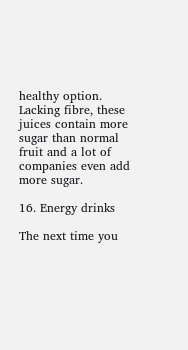healthy option. Lacking fibre, these juices contain more sugar than normal fruit and a lot of companies even add more sugar.

16. Energy drinks

The next time you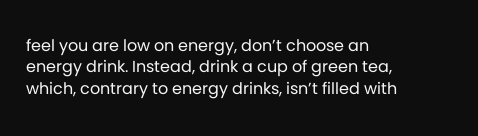feel you are low on energy, don’t choose an energy drink. Instead, drink a cup of green tea, which, contrary to energy drinks, isn’t filled with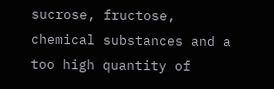sucrose, fructose, chemical substances and a too high quantity of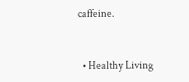caffeine.


  • Healthy Living